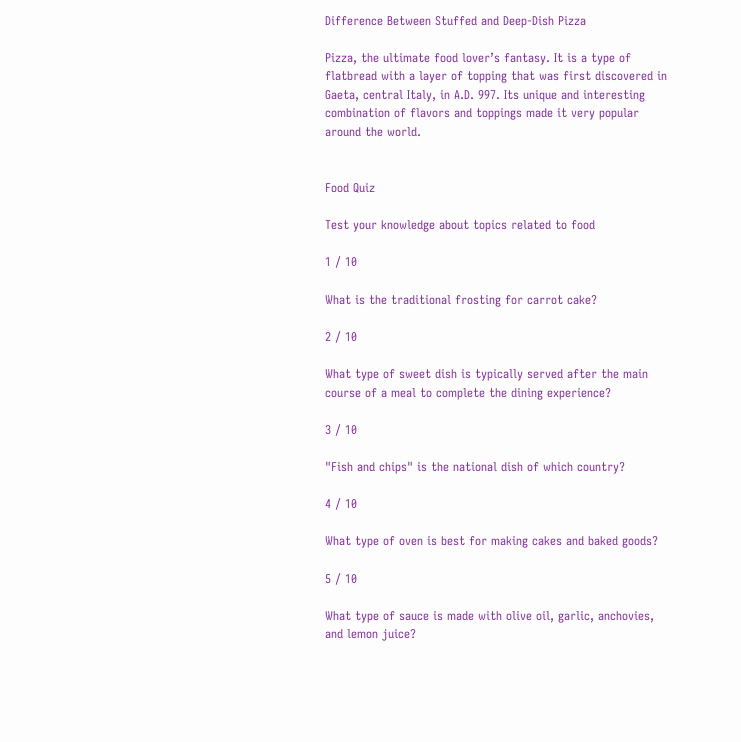Difference Between Stuffed and Deep-Dish Pizza

Pizza, the ultimate food lover’s fantasy. It is a type of flatbread with a layer of topping that was first discovered in Gaeta, central Italy, in A.D. 997. Its unique and interesting combination of flavors and toppings made it very popular around the world.


Food Quiz

Test your knowledge about topics related to food

1 / 10

What is the traditional frosting for carrot cake?

2 / 10

What type of sweet dish is typically served after the main course of a meal to complete the dining experience?

3 / 10

"Fish and chips" is the national dish of which country?

4 / 10

What type of oven is best for making cakes and baked goods?

5 / 10

What type of sauce is made with olive oil, garlic, anchovies, and lemon juice?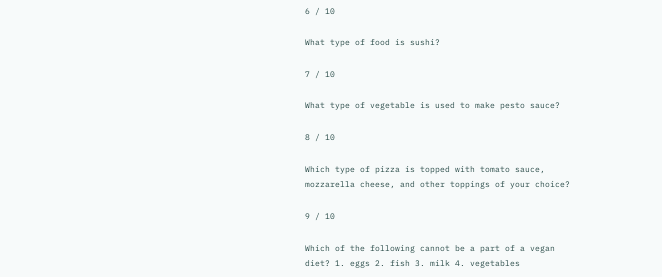6 / 10

What type of food is sushi?

7 / 10

What type of vegetable is used to make pesto sauce?

8 / 10

Which type of pizza is topped with tomato sauce, mozzarella cheese, and other toppings of your choice?

9 / 10

Which of the following cannot be a part of a vegan diet? 1. eggs 2. fish 3. milk 4. vegetables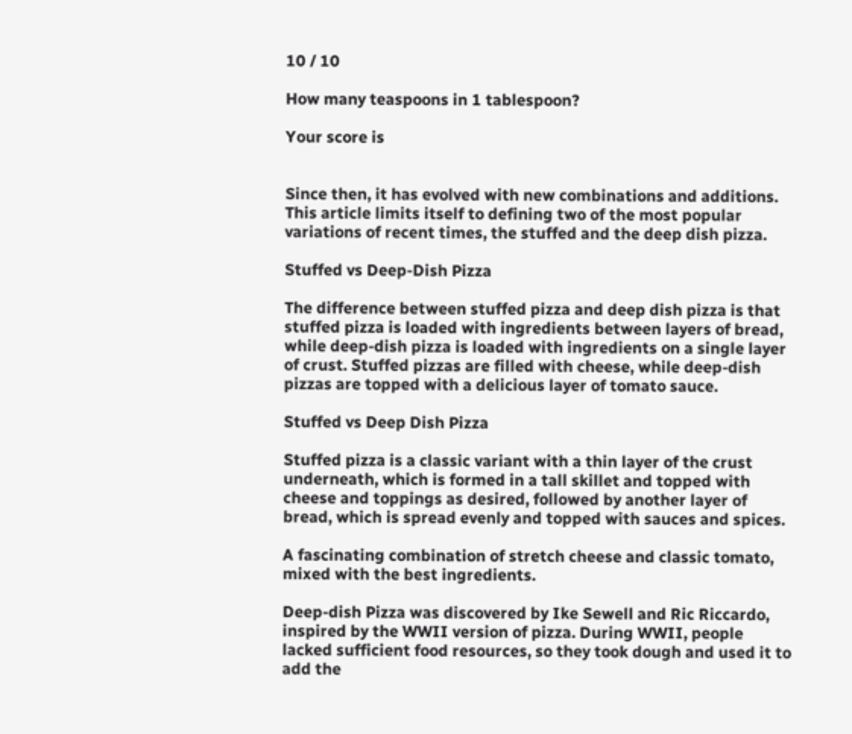10 / 10

How many teaspoons in 1 tablespoon?

Your score is


Since then, it has evolved with new combinations and additions. This article limits itself to defining two of the most popular variations of recent times, the stuffed and the deep dish pizza.

Stuffed vs Deep-Dish Pizza

The difference between stuffed pizza and deep dish pizza is that stuffed pizza is loaded with ingredients between layers of bread, while deep-dish pizza is loaded with ingredients on a single layer of crust. Stuffed pizzas are filled with cheese, while deep-dish pizzas are topped with a delicious layer of tomato sauce.

Stuffed vs Deep Dish Pizza

Stuffed pizza is a classic variant with a thin layer of the crust underneath, which is formed in a tall skillet and topped with cheese and toppings as desired, followed by another layer of bread, which is spread evenly and topped with sauces and spices.

A fascinating combination of stretch cheese and classic tomato, mixed with the best ingredients.

Deep-dish Pizza was discovered by Ike Sewell and Ric Riccardo, inspired by the WWII version of pizza. During WWII, people lacked sufficient food resources, so they took dough and used it to add the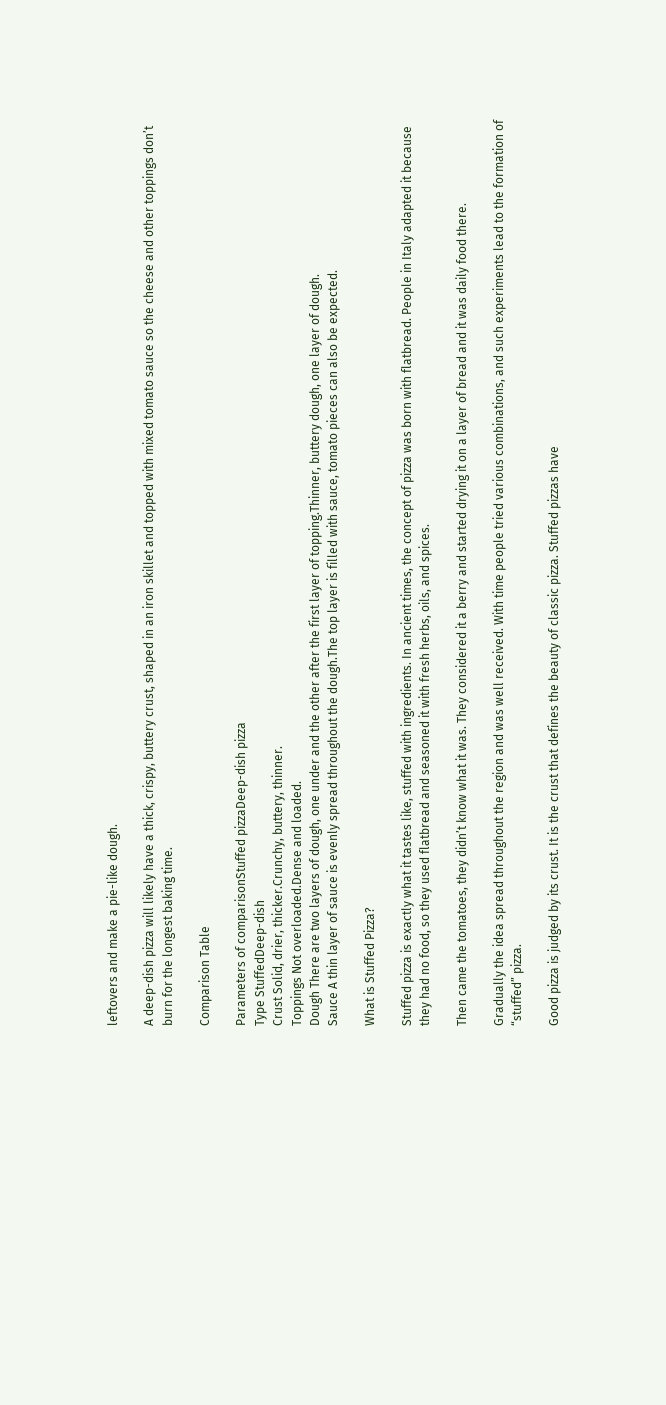leftovers and make a pie-like dough.

A deep-dish pizza will likely have a thick, crispy, buttery crust, shaped in an iron skillet and topped with mixed tomato sauce so the cheese and other toppings don’t burn for the longest baking time.

Comparison Table

Parameters of comparisonStuffed pizzaDeep-dish pizza
Type StuffedDeep-dish
Crust Solid, drier, thicker.Crunchy, buttery, thinner.
Toppings Not overloaded.Dense and loaded.
Dough There are two layers of dough, one under and the other after the first layer of topping.Thinner, buttery dough, one layer of dough.
Sauce A thin layer of sauce is evenly spread throughout the dough.The top layer is filled with sauce, tomato pieces can also be expected.

What is Stuffed Pizza?

Stuffed pizza is exactly what it tastes like, stuffed with ingredients. In ancient times, the concept of pizza was born with flatbread. People in Italy adapted it because they had no food, so they used flatbread and seasoned it with fresh herbs, oils, and spices.

Then came the tomatoes, they didn’t know what it was. They considered it a berry and started drying it on a layer of bread and it was daily food there.

Gradually the idea spread throughout the region and was well received. With time people tried various combinations, and such experiments lead to the formation of “stuffed” pizza.

Good pizza is judged by its crust. It is the crust that defines the beauty of classic pizza. Stuffed pizzas have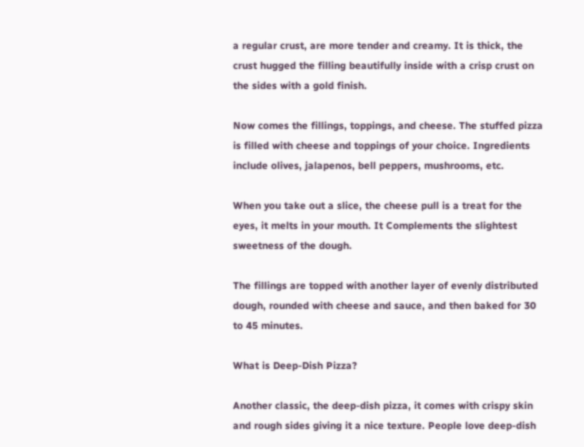a regular crust, are more tender and creamy. It is thick, the crust hugged the filling beautifully inside with a crisp crust on the sides with a gold finish.

Now comes the fillings, toppings, and cheese. The stuffed pizza is filled with cheese and toppings of your choice. Ingredients include olives, jalapenos, bell peppers, mushrooms, etc.

When you take out a slice, the cheese pull is a treat for the eyes, it melts in your mouth. It Complements the slightest sweetness of the dough.

The fillings are topped with another layer of evenly distributed dough, rounded with cheese and sauce, and then baked for 30 to 45 minutes.

What is Deep-Dish Pizza?

Another classic, the deep-dish pizza, it comes with crispy skin and rough sides giving it a nice texture. People love deep-dish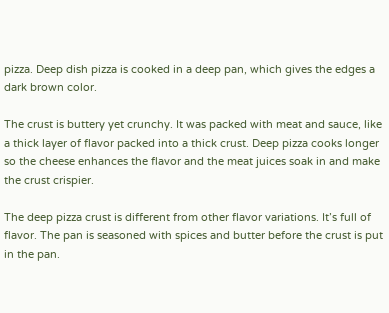pizza. Deep dish pizza is cooked in a deep pan, which gives the edges a dark brown color.

The crust is buttery yet crunchy. It was packed with meat and sauce, like a thick layer of flavor packed into a thick crust. Deep pizza cooks longer so the cheese enhances the flavor and the meat juices soak in and make the crust crispier.

The deep pizza crust is different from other flavor variations. It’s full of flavor. The pan is seasoned with spices and butter before the crust is put in the pan.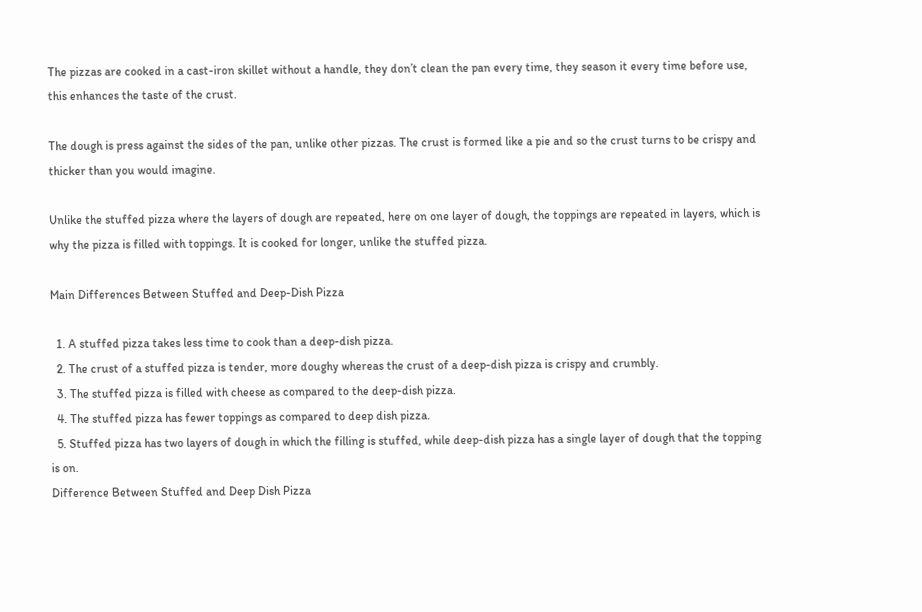The pizzas are cooked in a cast-iron skillet without a handle, they don’t clean the pan every time, they season it every time before use, this enhances the taste of the crust.

The dough is press against the sides of the pan, unlike other pizzas. The crust is formed like a pie and so the crust turns to be crispy and thicker than you would imagine.

Unlike the stuffed pizza where the layers of dough are repeated, here on one layer of dough, the toppings are repeated in layers, which is why the pizza is filled with toppings. It is cooked for longer, unlike the stuffed pizza.

Main Differences Between Stuffed and Deep-Dish Pizza

  1. A stuffed pizza takes less time to cook than a deep-dish pizza.
  2. The crust of a stuffed pizza is tender, more doughy whereas the crust of a deep-dish pizza is crispy and crumbly.
  3. The stuffed pizza is filled with cheese as compared to the deep-dish pizza.
  4. The stuffed pizza has fewer toppings as compared to deep dish pizza.
  5. Stuffed pizza has two layers of dough in which the filling is stuffed, while deep-dish pizza has a single layer of dough that the topping is on.
Difference Between Stuffed and Deep Dish Pizza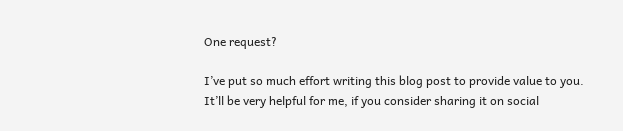One request?

I’ve put so much effort writing this blog post to provide value to you. It’ll be very helpful for me, if you consider sharing it on social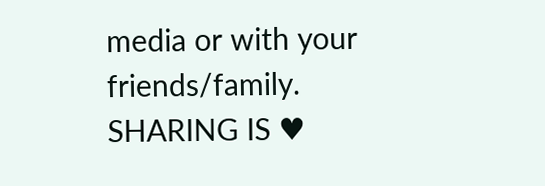media or with your friends/family. SHARING IS ♥